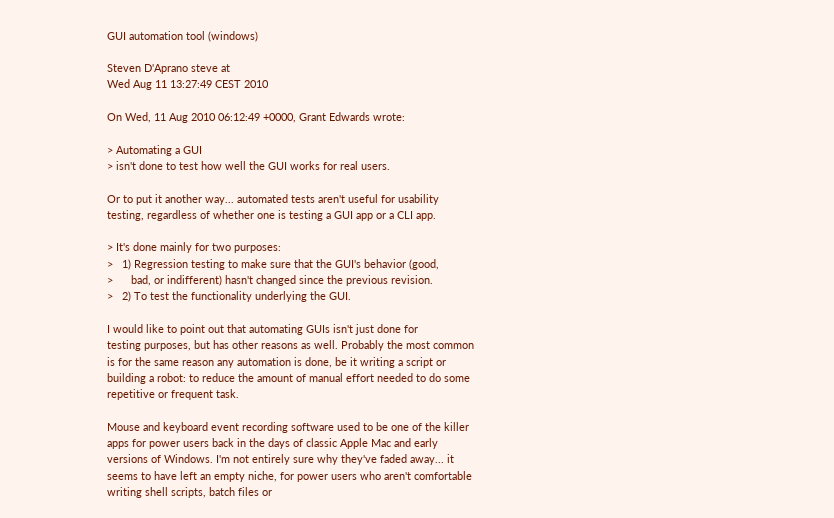GUI automation tool (windows)

Steven D'Aprano steve at
Wed Aug 11 13:27:49 CEST 2010

On Wed, 11 Aug 2010 06:12:49 +0000, Grant Edwards wrote:

> Automating a GUI
> isn't done to test how well the GUI works for real users.

Or to put it another way... automated tests aren't useful for usability
testing, regardless of whether one is testing a GUI app or a CLI app.

> It's done mainly for two purposes:
>   1) Regression testing to make sure that the GUI's behavior (good,
>      bad, or indifferent) hasn't changed since the previous revision.
>   2) To test the functionality underlying the GUI.

I would like to point out that automating GUIs isn't just done for
testing purposes, but has other reasons as well. Probably the most common
is for the same reason any automation is done, be it writing a script or
building a robot: to reduce the amount of manual effort needed to do some
repetitive or frequent task.

Mouse and keyboard event recording software used to be one of the killer
apps for power users back in the days of classic Apple Mac and early
versions of Windows. I'm not entirely sure why they've faded away... it
seems to have left an empty niche, for power users who aren't comfortable
writing shell scripts, batch files or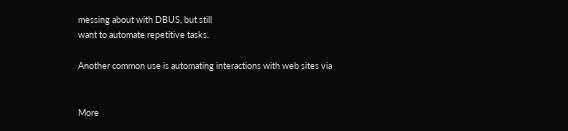messing about with DBUS, but still
want to automate repetitive tasks.

Another common use is automating interactions with web sites via


More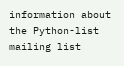information about the Python-list mailing list